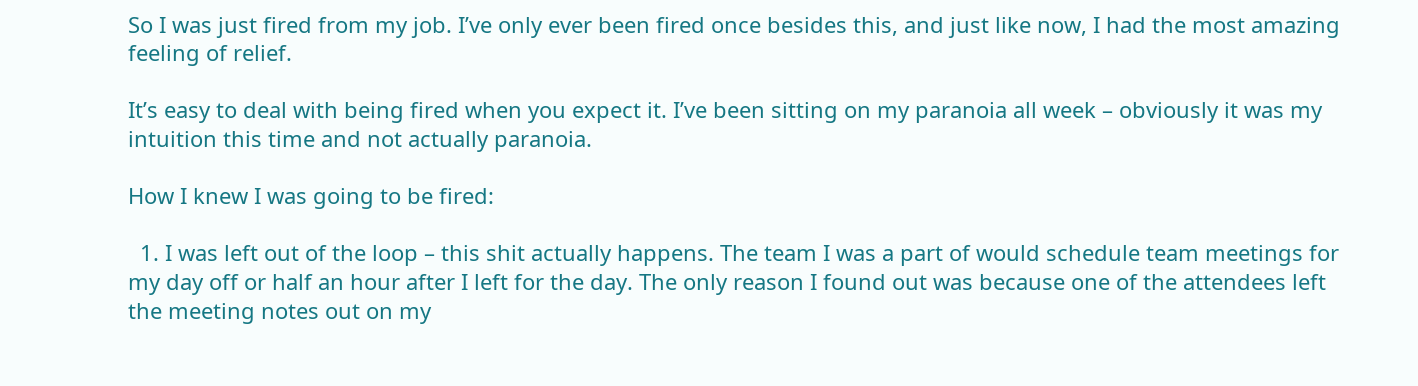So I was just fired from my job. I’ve only ever been fired once besides this, and just like now, I had the most amazing feeling of relief.

It’s easy to deal with being fired when you expect it. I’ve been sitting on my paranoia all week – obviously it was my intuition this time and not actually paranoia.

How I knew I was going to be fired:

  1. I was left out of the loop – this shit actually happens. The team I was a part of would schedule team meetings for my day off or half an hour after I left for the day. The only reason I found out was because one of the attendees left the meeting notes out on my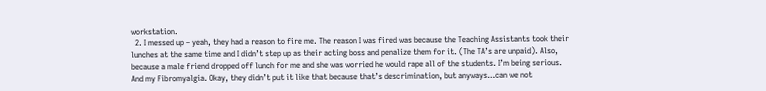workstation.
  2. I messed up – yeah, they had a reason to fire me. The reason I was fired was because the Teaching Assistants took their lunches at the same time and I didn’t step up as their acting boss and penalize them for it. (The TA’s are unpaid). Also, because a male friend dropped off lunch for me and she was worried he would rape all of the students. I’m being serious. And my Fibromyalgia. Okay, they didn’t put it like that because that’s descrimination, but anyways…can we not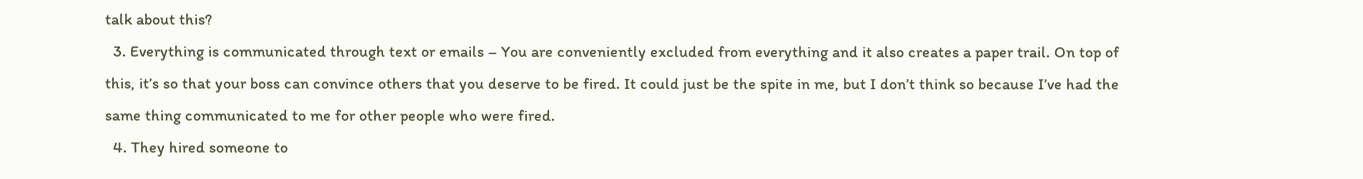talk about this?
  3. Everything is communicated through text or emails – You are conveniently excluded from everything and it also creates a paper trail. On top of this, it’s so that your boss can convince others that you deserve to be fired. It could just be the spite in me, but I don’t think so because I’ve had the same thing communicated to me for other people who were fired.
  4. They hired someone to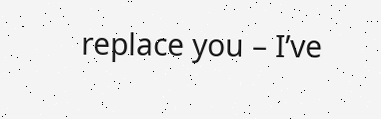replace you – I’ve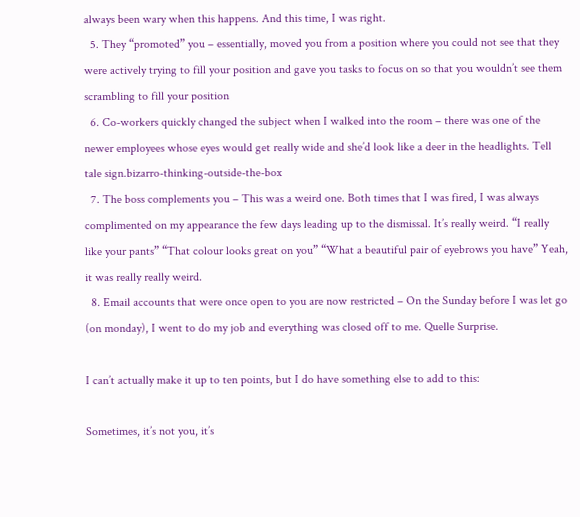always been wary when this happens. And this time, I was right.
  5. They “promoted” you – essentially, moved you from a position where you could not see that they were actively trying to fill your position and gave you tasks to focus on so that you wouldn’t see them scrambling to fill your position
  6. Co-workers quickly changed the subject when I walked into the room – there was one of the newer employees whose eyes would get really wide and she’d look like a deer in the headlights. Tell tale sign.bizarro-thinking-outside-the-box
  7. The boss complements you – This was a weird one. Both times that I was fired, I was always complimented on my appearance the few days leading up to the dismissal. It’s really weird. “I really like your pants” “That colour looks great on you” “What a beautiful pair of eyebrows you have” Yeah, it was really really weird.
  8. Email accounts that were once open to you are now restricted – On the Sunday before I was let go (on monday), I went to do my job and everything was closed off to me. Quelle Surprise.

I can’t actually make it up to ten points, but I do have something else to add to this:

Sometimes, it’s not you, it’s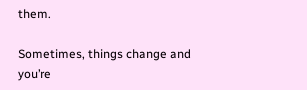them.

Sometimes, things change and you’re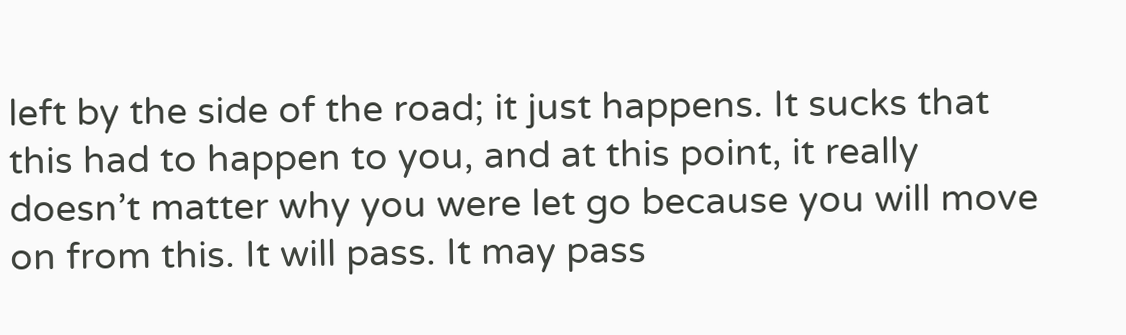left by the side of the road; it just happens. It sucks that this had to happen to you, and at this point, it really doesn’t matter why you were let go because you will move on from this. It will pass. It may pass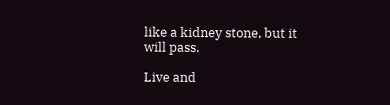like a kidney stone, but it will pass.

Live and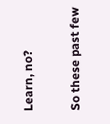Learn, no?

So these past few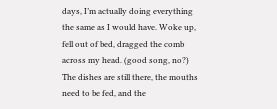days, I’m actually doing everything the same as I would have. Woke up, fell out of bed, dragged the comb across my head. (good song, no?) The dishes are still there, the mouths need to be fed, and the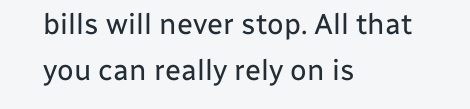bills will never stop. All that you can really rely on is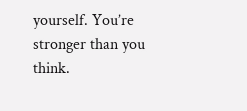yourself. You’re stronger than you think.